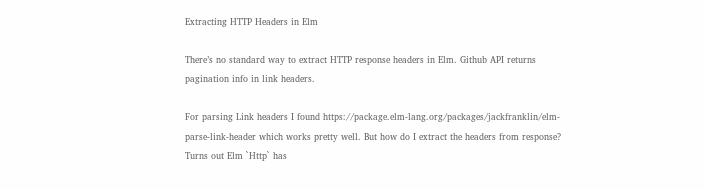Extracting HTTP Headers in Elm

There’s no standard way to extract HTTP response headers in Elm. Github API returns pagination info in link headers.

For parsing Link headers I found https://package.elm-lang.org/packages/jackfranklin/elm-parse-link-header which works pretty well. But how do I extract the headers from response? Turns out Elm `Http` has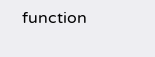function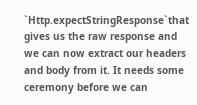`Http.expectStringResponse`that gives us the raw response and we can now extract our headers and body from it. It needs some ceremony before we can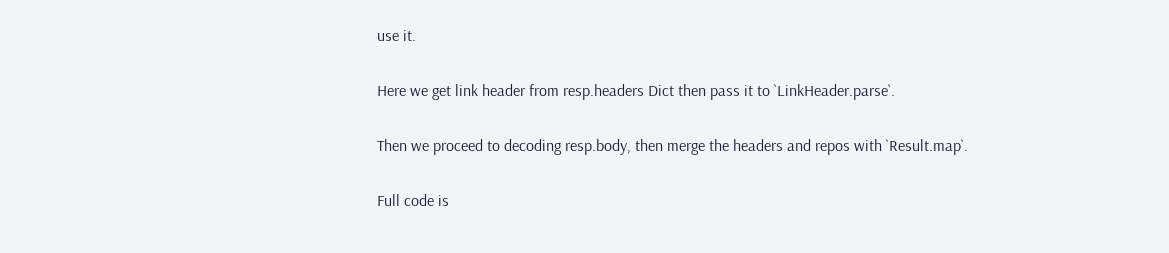use it.

Here we get link header from resp.headers Dict then pass it to `LinkHeader.parse`.

Then we proceed to decoding resp.body, then merge the headers and repos with `Result.map`.

Full code is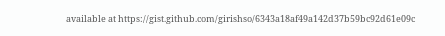available at https://gist.github.com/girishso/6343a18af49a142d37b59bc92d61e09c